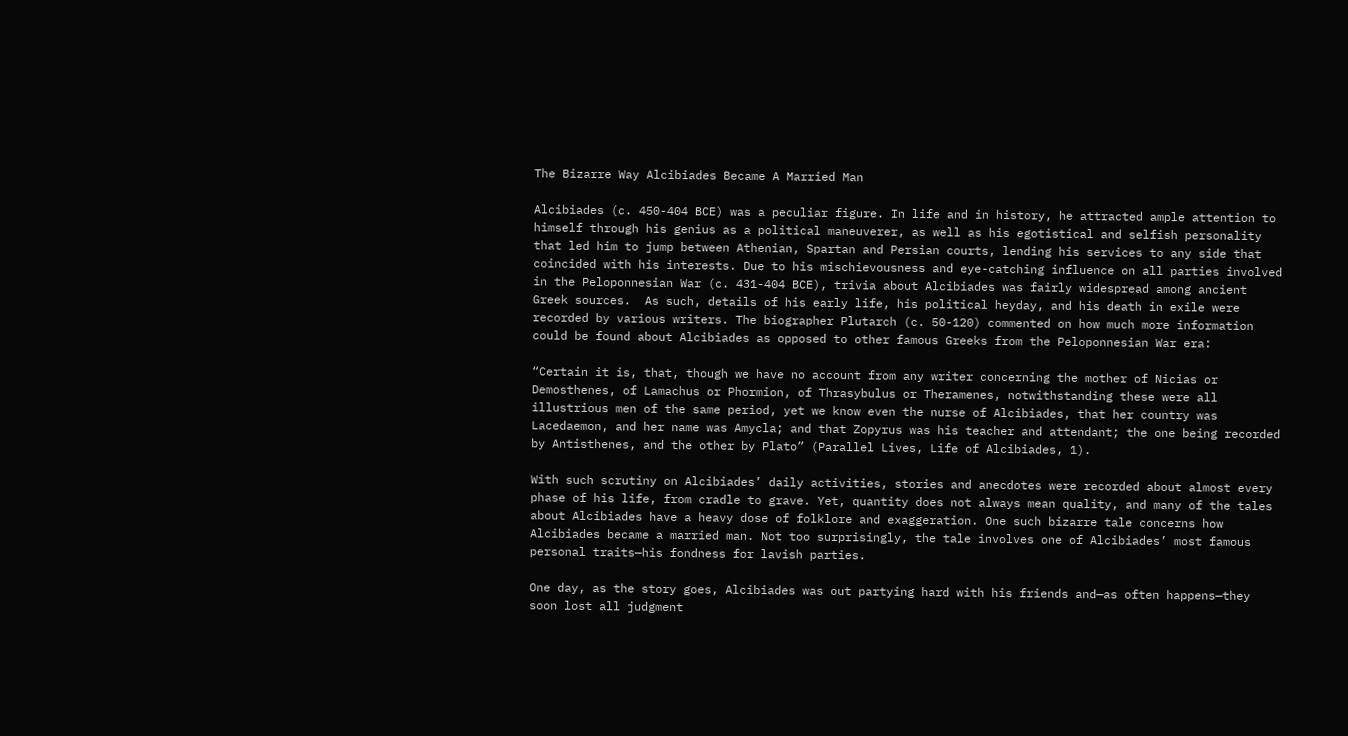The Bizarre Way Alcibiades Became A Married Man

Alcibiades (c. 450-404 BCE) was a peculiar figure. In life and in history, he attracted ample attention to himself through his genius as a political maneuverer, as well as his egotistical and selfish personality that led him to jump between Athenian, Spartan and Persian courts, lending his services to any side that coincided with his interests. Due to his mischievousness and eye-catching influence on all parties involved in the Peloponnesian War (c. 431-404 BCE), trivia about Alcibiades was fairly widespread among ancient Greek sources.  As such, details of his early life, his political heyday, and his death in exile were recorded by various writers. The biographer Plutarch (c. 50-120) commented on how much more information could be found about Alcibiades as opposed to other famous Greeks from the Peloponnesian War era:

“Certain it is, that, though we have no account from any writer concerning the mother of Nicias or Demosthenes, of Lamachus or Phormion, of Thrasybulus or Theramenes, notwithstanding these were all illustrious men of the same period, yet we know even the nurse of Alcibiades, that her country was Lacedaemon, and her name was Amycla; and that Zopyrus was his teacher and attendant; the one being recorded by Antisthenes, and the other by Plato” (Parallel Lives, Life of Alcibiades, 1).

With such scrutiny on Alcibiades’ daily activities, stories and anecdotes were recorded about almost every phase of his life, from cradle to grave. Yet, quantity does not always mean quality, and many of the tales about Alcibiades have a heavy dose of folklore and exaggeration. One such bizarre tale concerns how Alcibiades became a married man. Not too surprisingly, the tale involves one of Alcibiades’ most famous personal traits—his fondness for lavish parties.

One day, as the story goes, Alcibiades was out partying hard with his friends and—as often happens—they soon lost all judgment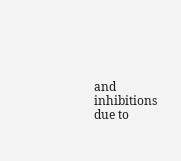and inhibitions due to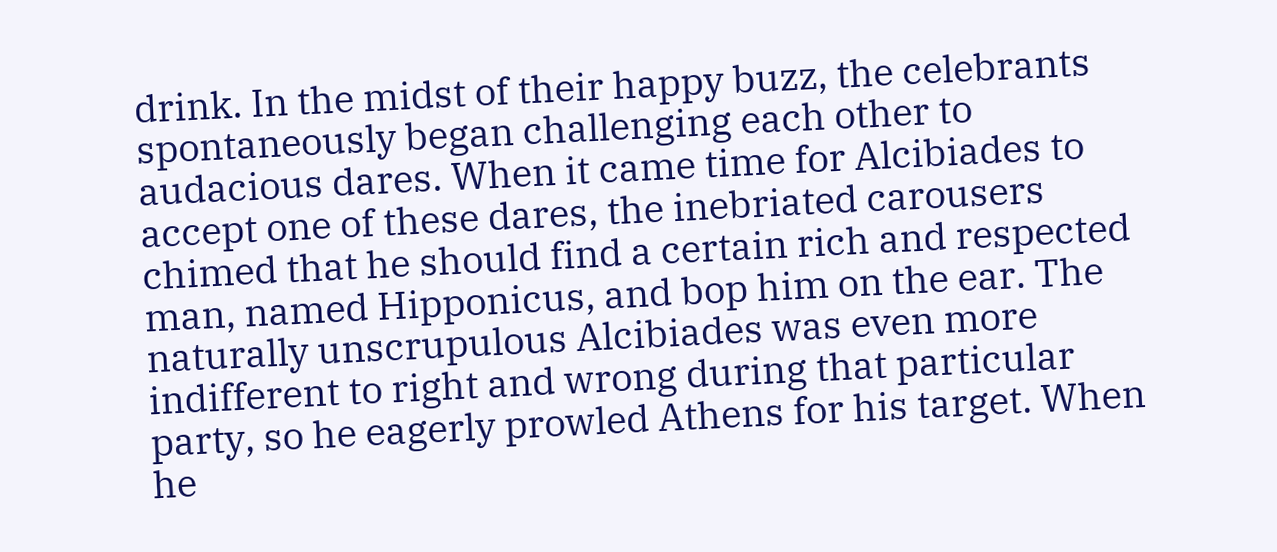drink. In the midst of their happy buzz, the celebrants spontaneously began challenging each other to audacious dares. When it came time for Alcibiades to accept one of these dares, the inebriated carousers chimed that he should find a certain rich and respected man, named Hipponicus, and bop him on the ear. The naturally unscrupulous Alcibiades was even more indifferent to right and wrong during that particular party, so he eagerly prowled Athens for his target. When he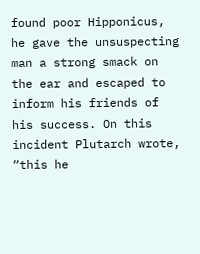found poor Hipponicus, he gave the unsuspecting man a strong smack on the ear and escaped to inform his friends of his success. On this incident Plutarch wrote, “this he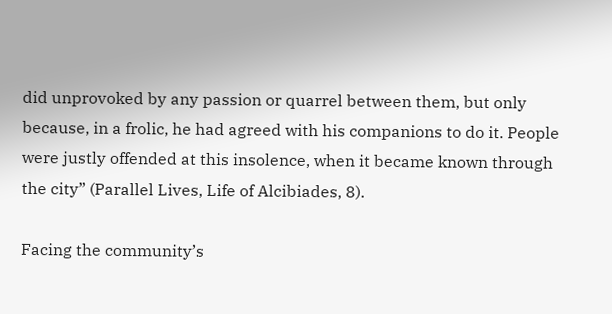did unprovoked by any passion or quarrel between them, but only because, in a frolic, he had agreed with his companions to do it. People were justly offended at this insolence, when it became known through the city” (Parallel Lives, Life of Alcibiades, 8).

Facing the community’s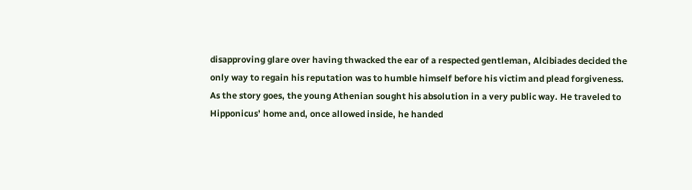disapproving glare over having thwacked the ear of a respected gentleman, Alcibiades decided the only way to regain his reputation was to humble himself before his victim and plead forgiveness. As the story goes, the young Athenian sought his absolution in a very public way. He traveled to Hipponicus’ home and, once allowed inside, he handed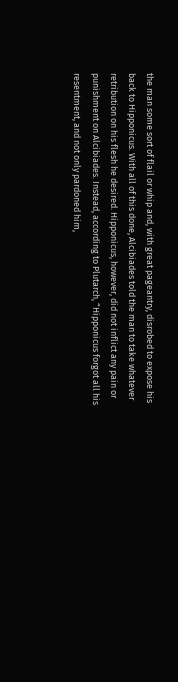the man some sort of flail or whip and, with great pageantry, disrobed to expose his back to Hipponicus. With all of this done, Alcibiades told the man to take whatever retribution on his flesh he desired. Hipponicus, however, did not inflict any pain or punishment on Alcibiades. Instead, according to Plutarch, “Hipponicus forgot all his resentment, and not only pardoned him,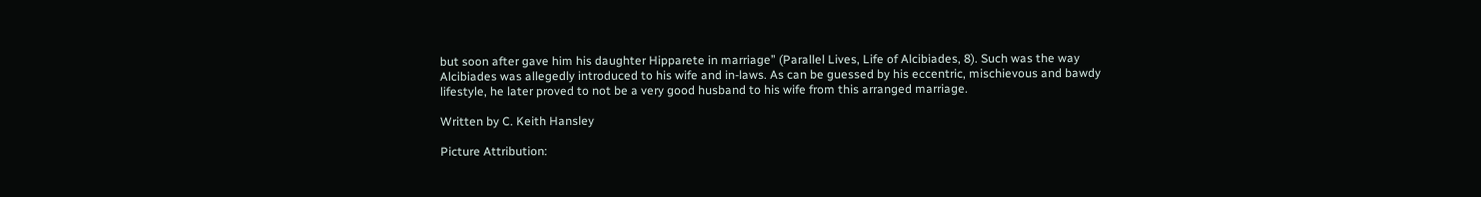but soon after gave him his daughter Hipparete in marriage” (Parallel Lives, Life of Alcibiades, 8). Such was the way Alcibiades was allegedly introduced to his wife and in-laws. As can be guessed by his eccentric, mischievous and bawdy lifestyle, he later proved to not be a very good husband to his wife from this arranged marriage.

Written by C. Keith Hansley

Picture Attribution: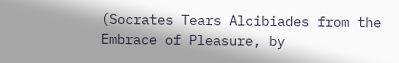(Socrates Tears Alcibiades from the Embrace of Pleasure, by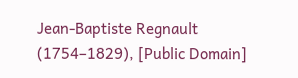Jean-Baptiste Regnault (1754–1829), [Public Domain]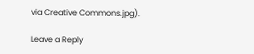via Creative Commons.jpg).

Leave a Reply